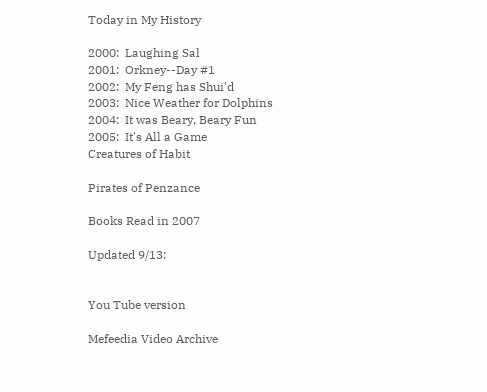Today in My History

2000:  Laughing Sal
2001:  Orkney--Day #1
2002:  My Feng has Shui'd
2003:  Nice Weather for Dolphins
2004:  It was Beary, Beary Fun
2005:  It's All a Game
Creatures of Habit

Pirates of Penzance

Books Read in 2007

Updated 9/13:


You Tube version

Mefeedia Video Archive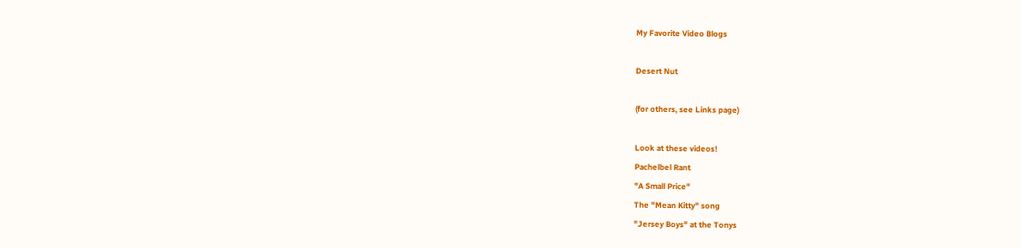My Favorite Video Blogs

Desert Nut

(for others, see Links page)

Look at these videos!
Pachelbel Rant
"A Small Price"
The "Mean Kitty" song
"Jersey Boys" at the Tonys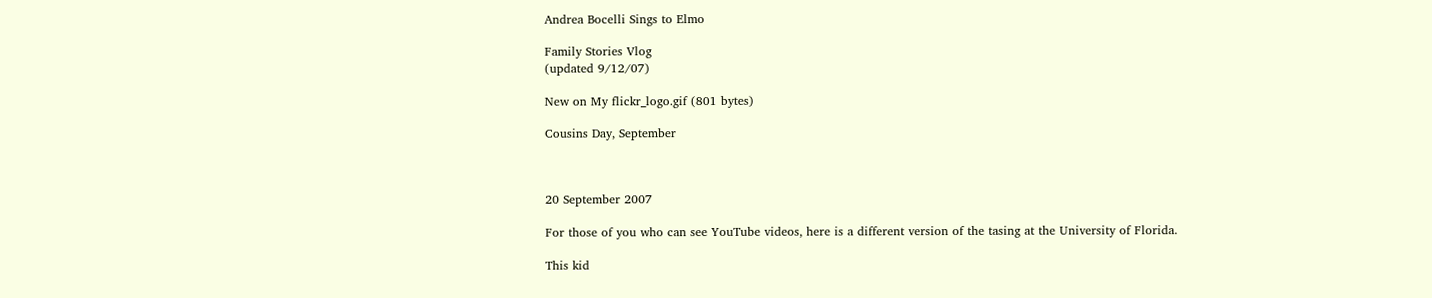Andrea Bocelli Sings to Elmo

Family Stories Vlog
(updated 9/12/07)

New on My flickr_logo.gif (801 bytes)

Cousins Day, September



20 September 2007

For those of you who can see YouTube videos, here is a different version of the tasing at the University of Florida.

This kid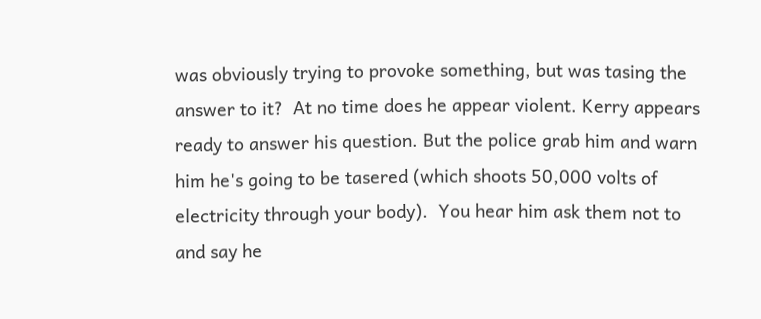was obviously trying to provoke something, but was tasing the answer to it?  At no time does he appear violent. Kerry appears ready to answer his question. But the police grab him and warn him he's going to be tasered (which shoots 50,000 volts of electricity through your body).  You hear him ask them not to and say he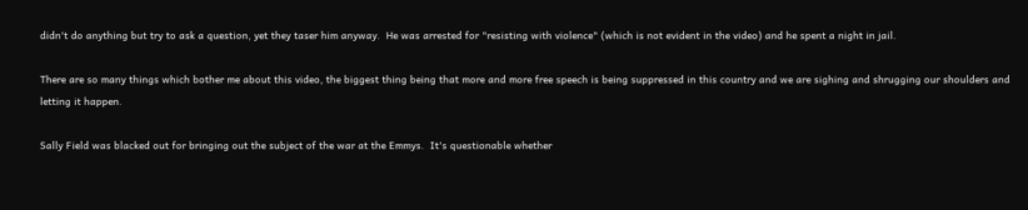didn't do anything but try to ask a question, yet they taser him anyway.  He was arrested for "resisting with violence" (which is not evident in the video) and he spent a night in jail.

There are so many things which bother me about this video, the biggest thing being that more and more free speech is being suppressed in this country and we are sighing and shrugging our shoulders and letting it happen.

Sally Field was blacked out for bringing out the subject of the war at the Emmys.  It's questionable whether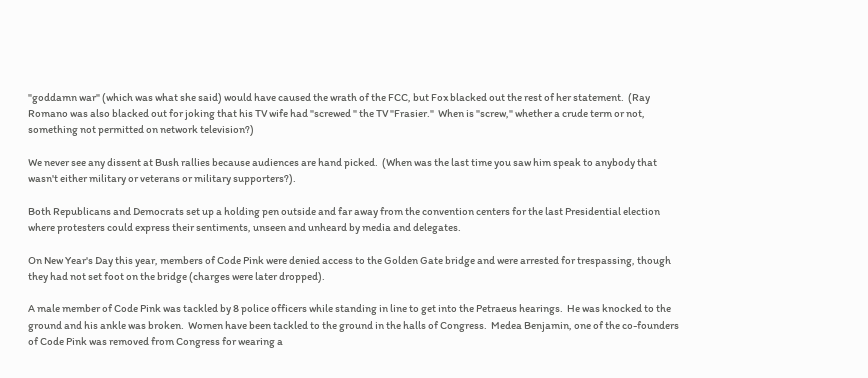"goddamn war" (which was what she said) would have caused the wrath of the FCC, but Fox blacked out the rest of her statement.  (Ray Romano was also blacked out for joking that his TV wife had "screwed " the TV "Frasier."  When is "screw," whether a crude term or not, something not permitted on network television?)

We never see any dissent at Bush rallies because audiences are hand picked.  (When was the last time you saw him speak to anybody that wasn't either military or veterans or military supporters?).

Both Republicans and Democrats set up a holding pen outside and far away from the convention centers for the last Presidential election where protesters could express their sentiments, unseen and unheard by media and delegates.

On New Year's Day this year, members of Code Pink were denied access to the Golden Gate bridge and were arrested for trespassing, though they had not set foot on the bridge (charges were later dropped).

A male member of Code Pink was tackled by 8 police officers while standing in line to get into the Petraeus hearings.  He was knocked to the ground and his ankle was broken.  Women have been tackled to the ground in the halls of Congress.  Medea Benjamin, one of the co-founders of Code Pink was removed from Congress for wearing a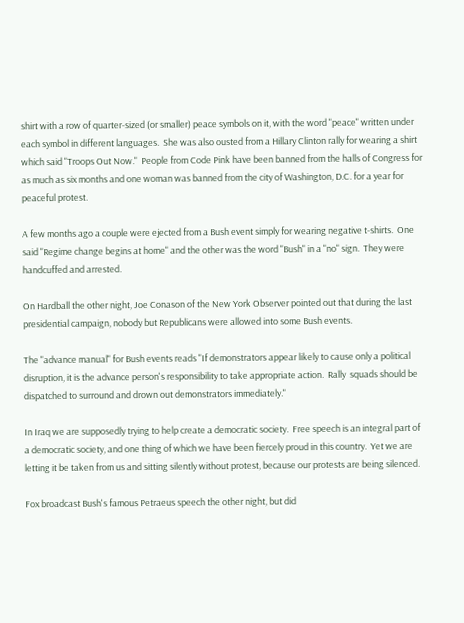shirt with a row of quarter-sized (or smaller) peace symbols on it, with the word "peace" written under each symbol in different languages.  She was also ousted from a Hillary Clinton rally for wearing a shirt which said "Troops Out Now."  People from Code Pink have been banned from the halls of Congress for as much as six months and one woman was banned from the city of Washington, D.C. for a year for peaceful protest.

A few months ago a couple were ejected from a Bush event simply for wearing negative t-shirts.  One said "Regime change begins at home" and the other was the word "Bush" in a "no" sign.  They were handcuffed and arrested.

On Hardball the other night, Joe Conason of the New York Observer pointed out that during the last presidential campaign, nobody but Republicans were allowed into some Bush events.

The "advance manual" for Bush events reads "If demonstrators appear likely to cause only a political disruption, it is the advance person's responsibility to take appropriate action.  Rally  squads should be dispatched to surround and drown out demonstrators immediately."

In Iraq we are supposedly trying to help create a democratic society.  Free speech is an integral part of a democratic society, and one thing of which we have been fiercely proud in this country.  Yet we are letting it be taken from us and sitting silently without protest, because our protests are being silenced.

Fox broadcast Bush's famous Petraeus speech the other night, but did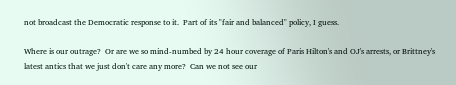not broadcast the Democratic response to it.  Part of its "fair and balanced" policy, I guess.

Where is our outrage?  Or are we so mind-numbed by 24 hour coverage of Paris Hilton's and OJ's arrests, or Brittney's latest antics that we just don't care any more?  Can we not see our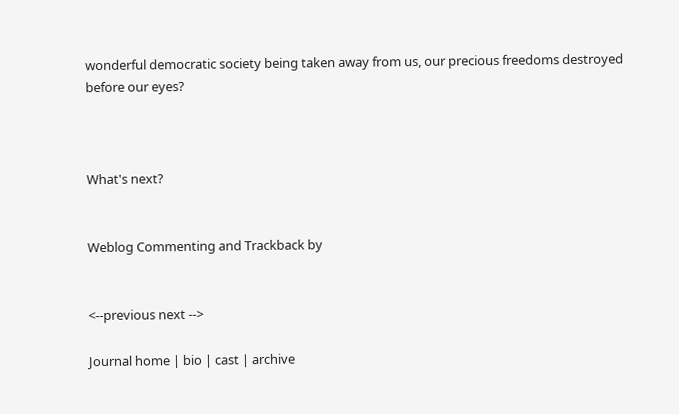wonderful democratic society being taken away from us, our precious freedoms destroyed before our eyes?



What's next?


Weblog Commenting and Trackback by


<--previous next -->

Journal home | bio | cast | archive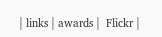| links | awards |  Flickr |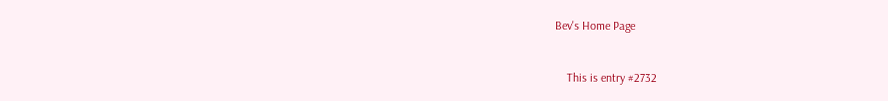Bev's Home Page


    This is entry #2732